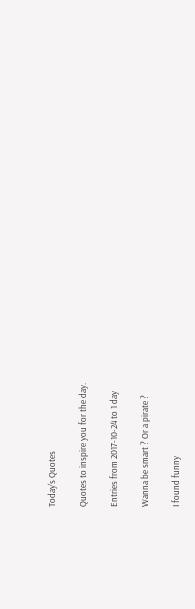Today's Quotes

Quotes to inspire you for the day.

Entries from 2017-10-24 to 1 day

Wanna be smart ? Or a pirate ?

I found funny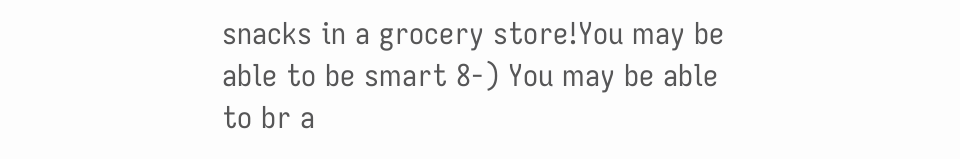snacks in a grocery store!You may be able to be smart 8-) You may be able to br a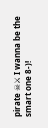pirate ☠⚔ I wanna be the smart one 8-)!